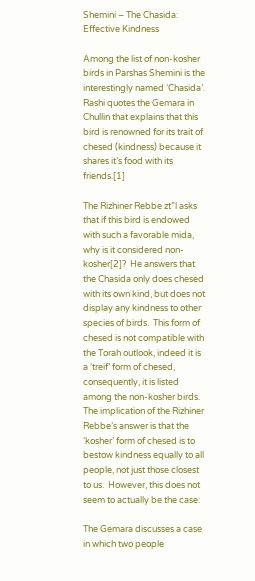Shemini – The Chasida: Effective Kindness

Among the list of non-kosher birds in Parshas Shemini is the interestingly named ‘Chasida’.  Rashi quotes the Gemara in Chullin that explains that this bird is renowned for its trait of chesed (kindness) because it shares it’s food with its friends.[1]

The Rizhiner Rebbe zt”l asks that if this bird is endowed with such a favorable mida, why is it considered non-kosher[2]?  He answers that the Chasida only does chesed with its own kind, but does not display any kindness to other species of birds.  This form of chesed is not compatible with the Torah outlook, indeed it is a ‘treif’ form of chesed, consequently, it is listed among the non-kosher birds.
The implication of the Rizhiner Rebbe’s answer is that the ‘kosher’ form of chesed is to bestow kindness equally to all people, not just those closest to us.  However, this does not seem to actually be the case:

The Gemara discusses a case in which two people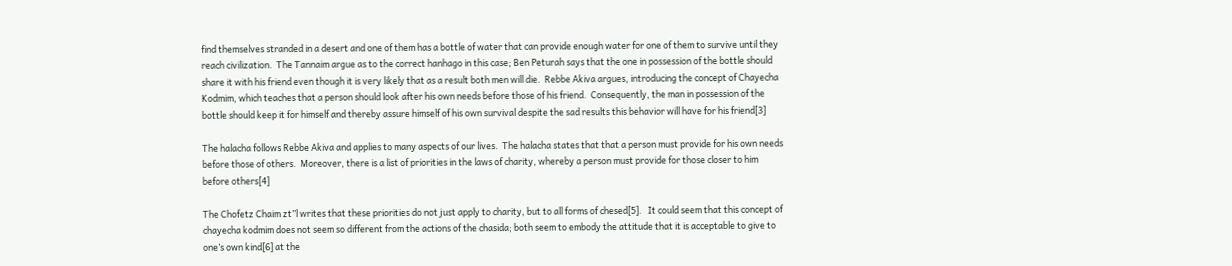find themselves stranded in a desert and one of them has a bottle of water that can provide enough water for one of them to survive until they reach civilization.  The Tannaim argue as to the correct hanhago in this case; Ben Peturah says that the one in possession of the bottle should share it with his friend even though it is very likely that as a result both men will die.  Rebbe Akiva argues, introducing the concept of Chayecha Kodmim, which teaches that a person should look after his own needs before those of his friend.  Consequently, the man in possession of the bottle should keep it for himself and thereby assure himself of his own survival despite the sad results this behavior will have for his friend[3]

The halacha follows Rebbe Akiva and applies to many aspects of our lives.  The halacha states that that a person must provide for his own needs before those of others.  Moreover, there is a list of priorities in the laws of charity, whereby a person must provide for those closer to him before others[4]

The Chofetz Chaim zt”l writes that these priorities do not just apply to charity, but to all forms of chesed[5].   It could seem that this concept of chayecha kodmim does not seem so different from the actions of the chasida; both seem to embody the attitude that it is acceptable to give to one’s own kind[6] at the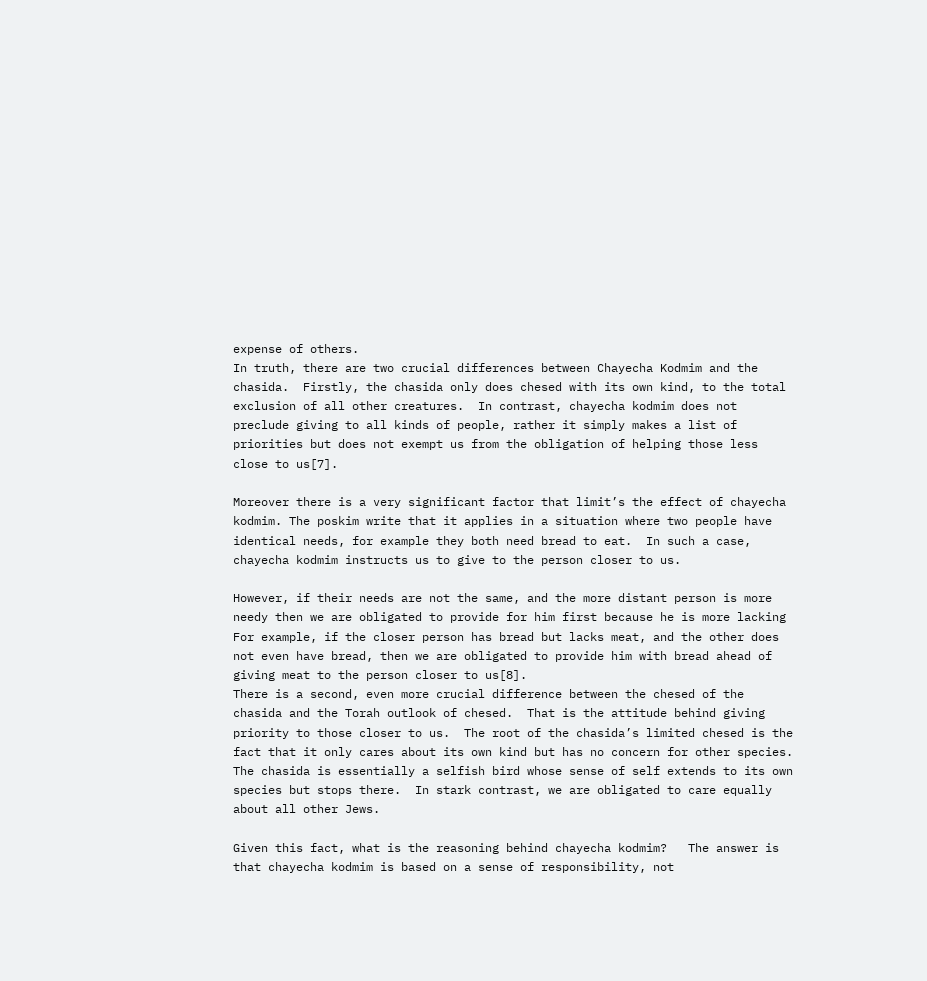expense of others.
In truth, there are two crucial differences between Chayecha Kodmim and the chasida.  Firstly, the chasida only does chesed with its own kind, to the total exclusion of all other creatures.  In contrast, chayecha kodmim does not preclude giving to all kinds of people, rather it simply makes a list of priorities but does not exempt us from the obligation of helping those less close to us[7].

Moreover there is a very significant factor that limit’s the effect of chayecha kodmim. The poskim write that it applies in a situation where two people have identical needs, for example they both need bread to eat.  In such a case, chayecha kodmim instructs us to give to the person closer to us.

However, if their needs are not the same, and the more distant person is more needy then we are obligated to provide for him first because he is more lacking For example, if the closer person has bread but lacks meat, and the other does not even have bread, then we are obligated to provide him with bread ahead of giving meat to the person closer to us[8].
There is a second, even more crucial difference between the chesed of the chasida and the Torah outlook of chesed.  That is the attitude behind giving priority to those closer to us.  The root of the chasida’s limited chesed is the fact that it only cares about its own kind but has no concern for other species.  The chasida is essentially a selfish bird whose sense of self extends to its own species but stops there.  In stark contrast, we are obligated to care equally about all other Jews.

Given this fact, what is the reasoning behind chayecha kodmim?   The answer is that chayecha kodmim is based on a sense of responsibility, not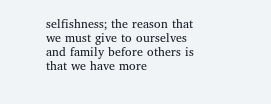selfishness; the reason that we must give to ourselves and family before others is that we have more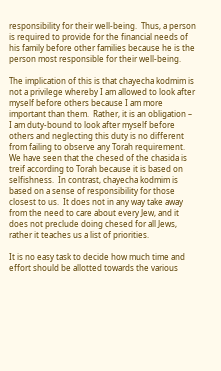responsibility for their well-being.  Thus, a person is required to provide for the financial needs of his family before other families because he is the person most responsible for their well-being.

The implication of this is that chayecha kodmim is not a privilege whereby I am allowed to look after myself before others because I am more important than them.  Rather, it is an obligation – I am duty-bound to look after myself before others and neglecting this duty is no different from failing to observe any Torah requirement.
We have seen that the chesed of the chasida is treif according to Torah because it is based on selfishness.  In contrast, chayecha kodmim is based on a sense of responsibility for those closest to us.  It does not in any way take away from the need to care about every Jew, and it does not preclude doing chesed for all Jews, rather it teaches us a list of priorities.

It is no easy task to decide how much time and effort should be allotted towards the various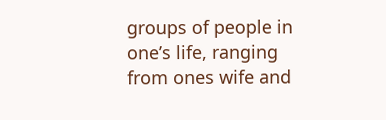groups of people in one’s life, ranging from ones wife and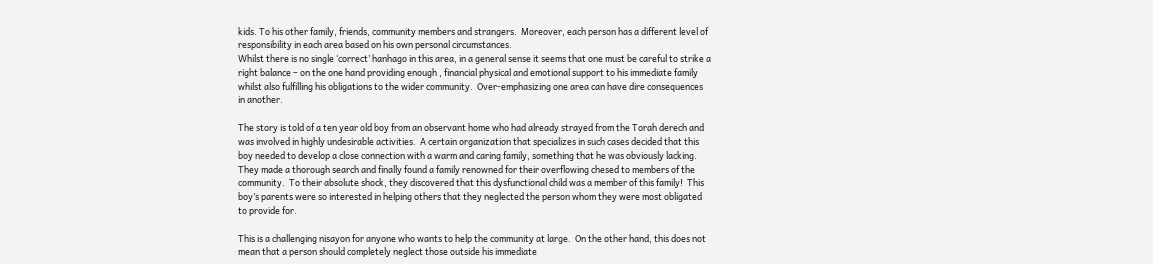kids. To his other family, friends, community members and strangers.  Moreover, each person has a different level of responsibility in each area based on his own personal circumstances.
Whilst there is no single ‘correct’ hanhago in this area, in a general sense it seems that one must be careful to strike a right balance – on the one hand providing enough , financial physical and emotional support to his immediate family whilst also fulfilling his obligations to the wider community.  Over-emphasizing one area can have dire consequences in another.

The story is told of a ten year old boy from an observant home who had already strayed from the Torah derech and was involved in highly undesirable activities.  A certain organization that specializes in such cases decided that this boy needed to develop a close connection with a warm and caring family, something that he was obviously lacking.  They made a thorough search and finally found a family renowned for their overflowing chesed to members of the community.  To their absolute shock, they discovered that this dysfunctional child was a member of this family!  This boy’s parents were so interested in helping others that they neglected the person whom they were most obligated to provide for.

This is a challenging nisayon for anyone who wants to help the community at large.  On the other hand, this does not mean that a person should completely neglect those outside his immediate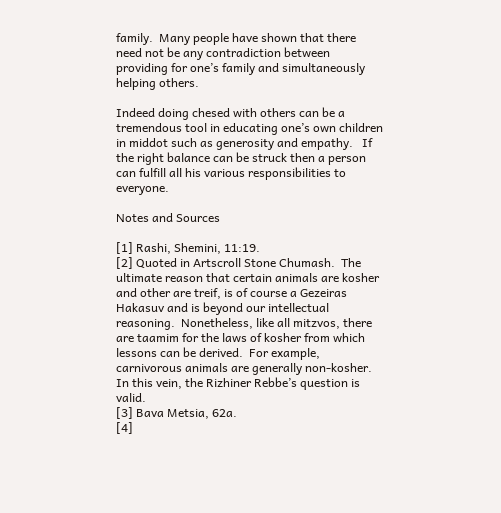family.  Many people have shown that there need not be any contradiction between providing for one’s family and simultaneously helping others.

Indeed doing chesed with others can be a tremendous tool in educating one’s own children in middot such as generosity and empathy.   If the right balance can be struck then a person can fulfill all his various responsibilities to everyone.

Notes and Sources

[1] Rashi, Shemini, 11:19.
[2] Quoted in Artscroll Stone Chumash.  The ultimate reason that certain animals are kosher and other are treif, is of course a Gezeiras Hakasuv and is beyond our intellectual reasoning.  Nonetheless, like all mitzvos, there are taamim for the laws of kosher from which lessons can be derived.  For example, carnivorous animals are generally non-kosher.  In this vein, the Rizhiner Rebbe’s question is valid.
[3] Bava Metsia, 62a.
[4]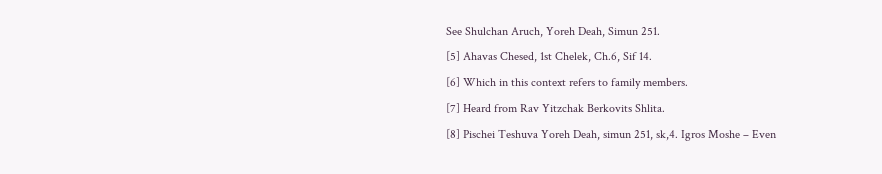See Shulchan Aruch, Yoreh Deah, Simun 251.
[5] Ahavas Chesed, 1st Chelek, Ch.6, Sif 14.
[6] Which in this context refers to family members.
[7] Heard from Rav Yitzchak Berkovits Shlita.
[8] Pischei Teshuva Yoreh Deah, simun 251, sk,4. Igros Moshe – Even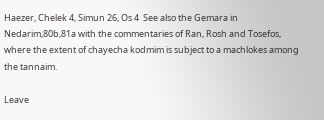Haezer, Chelek 4, Simun 26, Os 4  See also the Gemara in Nedarim,80b,81a with the commentaries of Ran, Rosh and Tosefos, where the extent of chayecha kodmim is subject to a machlokes among the tannaim.

Leave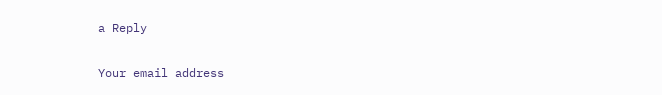a Reply

Your email address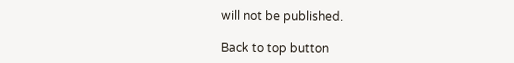will not be published.

Back to top button